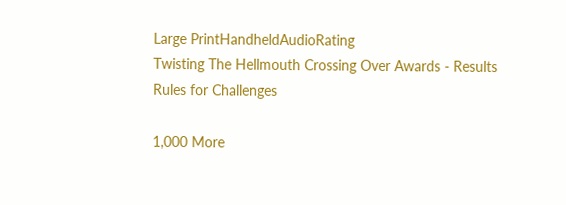Large PrintHandheldAudioRating
Twisting The Hellmouth Crossing Over Awards - Results
Rules for Challenges

1,000 More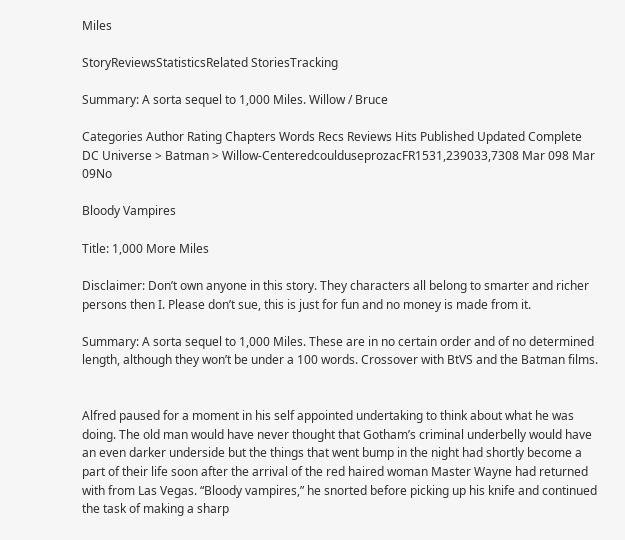Miles

StoryReviewsStatisticsRelated StoriesTracking

Summary: A sorta sequel to 1,000 Miles. Willow / Bruce

Categories Author Rating Chapters Words Recs Reviews Hits Published Updated Complete
DC Universe > Batman > Willow-CenteredcoulduseprozacFR1531,239033,7308 Mar 098 Mar 09No

Bloody Vampires

Title: 1,000 More Miles

Disclaimer: Don’t own anyone in this story. They characters all belong to smarter and richer persons then I. Please don’t sue, this is just for fun and no money is made from it.

Summary: A sorta sequel to 1,000 Miles. These are in no certain order and of no determined length, although they won’t be under a 100 words. Crossover with BtVS and the Batman films.


Alfred paused for a moment in his self appointed undertaking to think about what he was doing. The old man would have never thought that Gotham’s criminal underbelly would have an even darker underside but the things that went bump in the night had shortly become a part of their life soon after the arrival of the red haired woman Master Wayne had returned with from Las Vegas. “Bloody vampires,” he snorted before picking up his knife and continued the task of making a sharp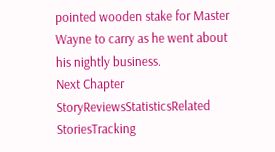pointed wooden stake for Master Wayne to carry as he went about his nightly business.
Next Chapter
StoryReviewsStatisticsRelated StoriesTracking